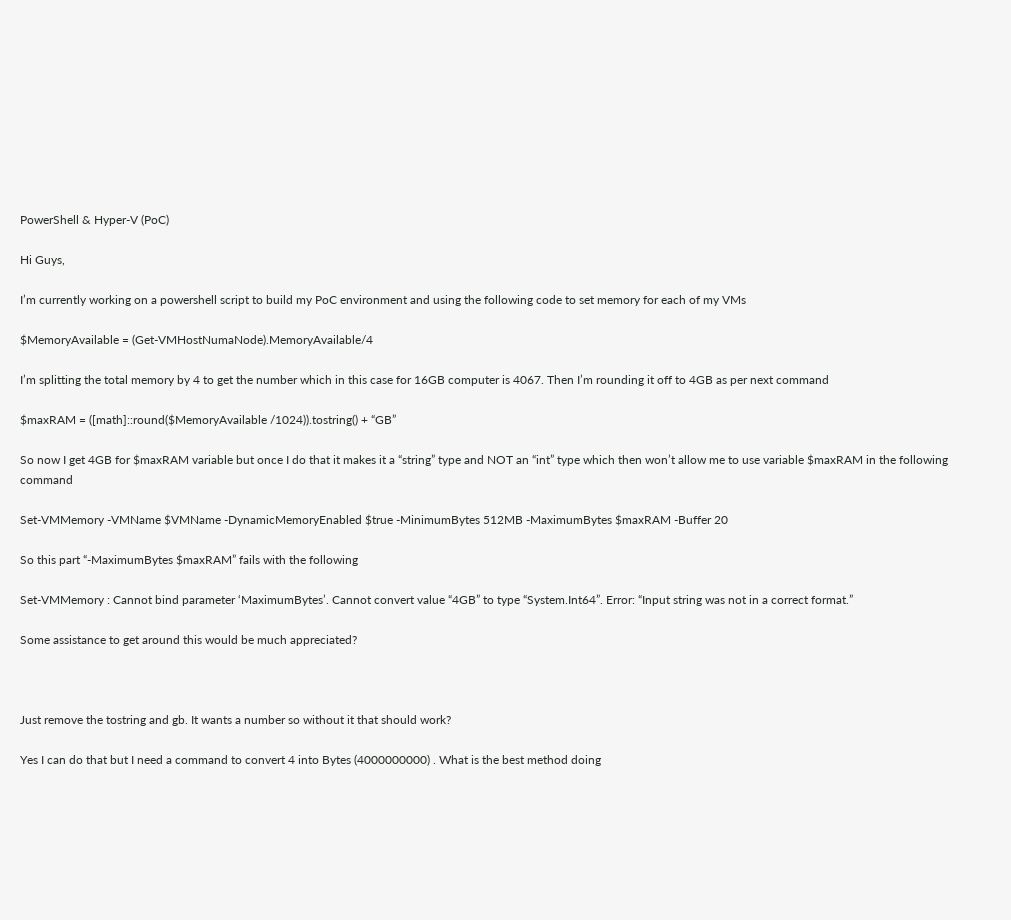PowerShell & Hyper-V (PoC)

Hi Guys,

I’m currently working on a powershell script to build my PoC environment and using the following code to set memory for each of my VMs

$MemoryAvailable = (Get-VMHostNumaNode).MemoryAvailable/4

I’m splitting the total memory by 4 to get the number which in this case for 16GB computer is 4067. Then I’m rounding it off to 4GB as per next command

$maxRAM = ([math]::round($MemoryAvailable /1024)).tostring() + “GB”

So now I get 4GB for $maxRAM variable but once I do that it makes it a “string” type and NOT an “int” type which then won’t allow me to use variable $maxRAM in the following command

Set-VMMemory -VMName $VMName -DynamicMemoryEnabled $true -MinimumBytes 512MB -MaximumBytes $maxRAM -Buffer 20

So this part “-MaximumBytes $maxRAM” fails with the following

Set-VMMemory : Cannot bind parameter ‘MaximumBytes’. Cannot convert value “4GB” to type “System.Int64”. Error: “Input string was not in a correct format.”

Some assistance to get around this would be much appreciated?



Just remove the tostring and gb. It wants a number so without it that should work?

Yes I can do that but I need a command to convert 4 into Bytes (4000000000) . What is the best method doing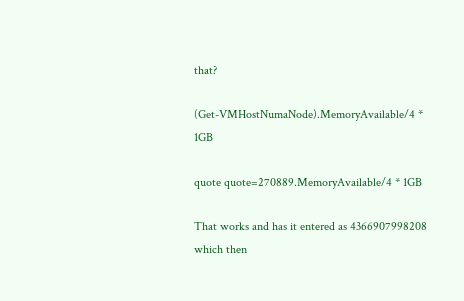that?

(Get-VMHostNumaNode).MemoryAvailable/4 * 1GB

quote quote=270889.MemoryAvailable/4 * 1GB

That works and has it entered as 4366907998208 which then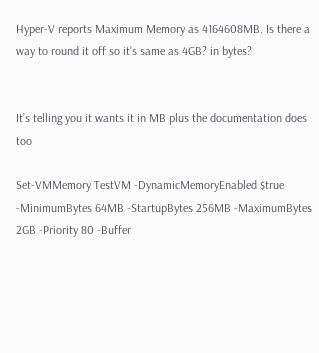Hyper-V reports Maximum Memory as 4164608MB. Is there a way to round it off so it’s same as 4GB? in bytes?


It’s telling you it wants it in MB plus the documentation does too

Set-VMMemory TestVM -DynamicMemoryEnabled $true -MinimumBytes 64MB -StartupBytes 256MB -MaximumBytes 2GB -Priority 80 -Buffer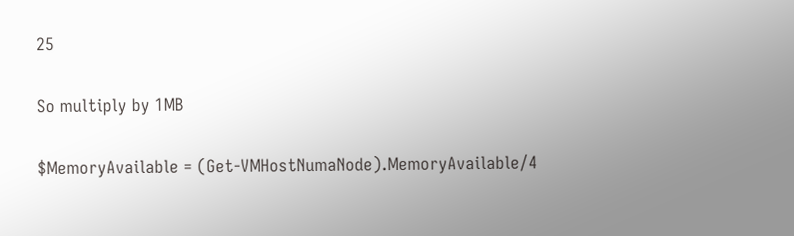25

So multiply by 1MB

$MemoryAvailable = (Get-VMHostNumaNode).MemoryAvailable/4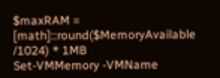$maxRAM = [math]::round($MemoryAvailable /1024) * 1MB
Set-VMMemory -VMName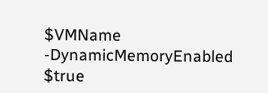$VMName -DynamicMemoryEnabled $true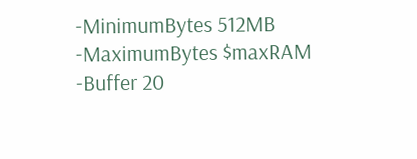-MinimumBytes 512MB -MaximumBytes $maxRAM -Buffer 20